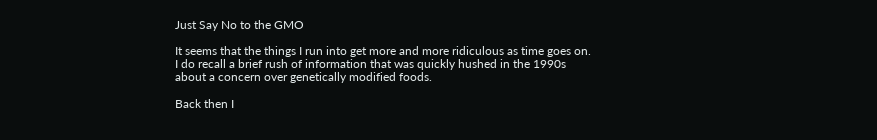Just Say No to the GMO

It seems that the things I run into get more and more ridiculous as time goes on. I do recall a brief rush of information that was quickly hushed in the 1990s about a concern over genetically modified foods.

Back then I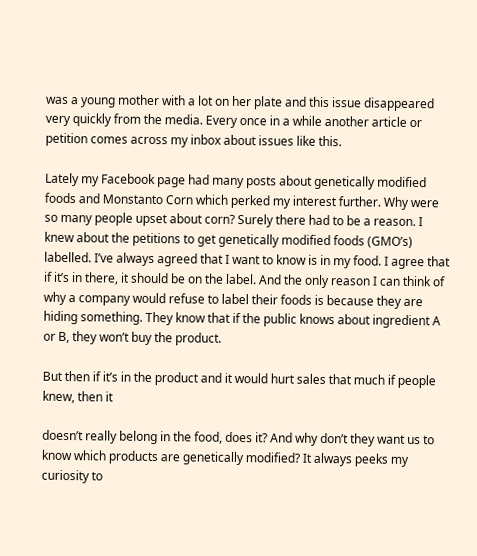was a young mother with a lot on her plate and this issue disappeared  very quickly from the media. Every once in a while another article or petition comes across my inbox about issues like this.

Lately my Facebook page had many posts about genetically modified foods and Monstanto Corn which perked my interest further. Why were so many people upset about corn? Surely there had to be a reason. I knew about the petitions to get genetically modified foods (GMO’s) labelled. I’ve always agreed that I want to know is in my food. I agree that if it’s in there, it should be on the label. And the only reason I can think of why a company would refuse to label their foods is because they are hiding something. They know that if the public knows about ingredient A or B, they won’t buy the product.

But then if it’s in the product and it would hurt sales that much if people knew, then it

doesn’t really belong in the food, does it? And why don’t they want us to know which products are genetically modified? It always peeks my curiosity to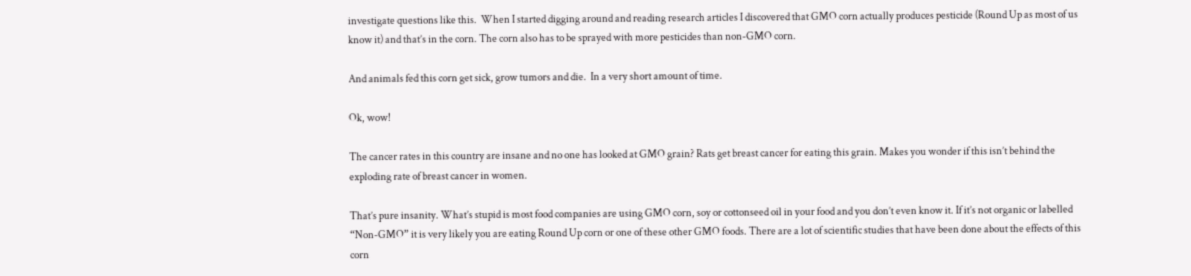investigate questions like this.  When I started digging around and reading research articles I discovered that GMO corn actually produces pesticide (Round Up as most of us know it) and that’s in the corn. The corn also has to be sprayed with more pesticides than non-GMO corn.

And animals fed this corn get sick, grow tumors and die.  In a very short amount of time.

Ok, wow!

The cancer rates in this country are insane and no one has looked at GMO grain? Rats get breast cancer for eating this grain. Makes you wonder if this isn’t behind the exploding rate of breast cancer in women.

That’s pure insanity. What’s stupid is most food companies are using GMO corn, soy or cottonseed oil in your food and you don’t even know it. If it’s not organic or labelled “Non-GMO” it is very likely you are eating Round Up corn or one of these other GMO foods. There are a lot of scientific studies that have been done about the effects of this corn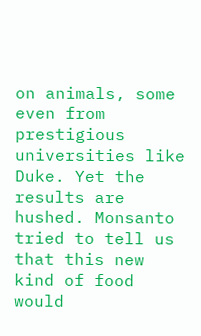on animals, some even from prestigious universities like Duke. Yet the results are hushed. Monsanto tried to tell us that this new kind of food would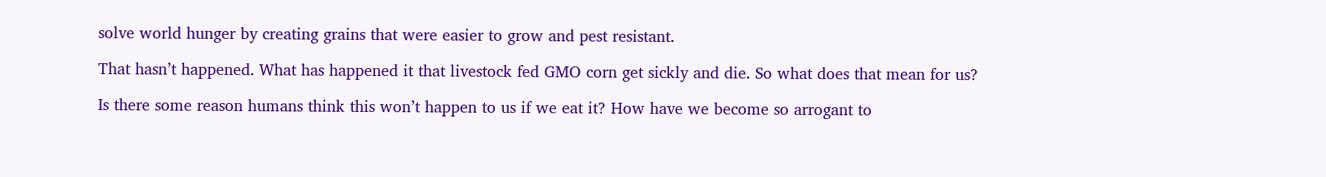solve world hunger by creating grains that were easier to grow and pest resistant.

That hasn’t happened. What has happened it that livestock fed GMO corn get sickly and die. So what does that mean for us?

Is there some reason humans think this won’t happen to us if we eat it? How have we become so arrogant to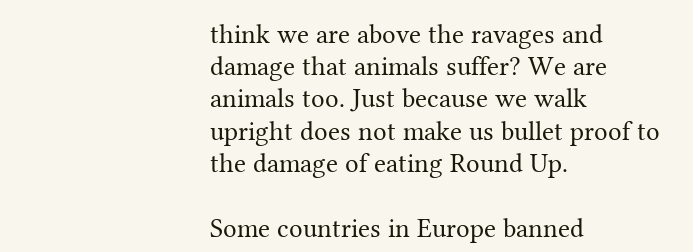think we are above the ravages and damage that animals suffer? We are animals too. Just because we walk upright does not make us bullet proof to the damage of eating Round Up.

Some countries in Europe banned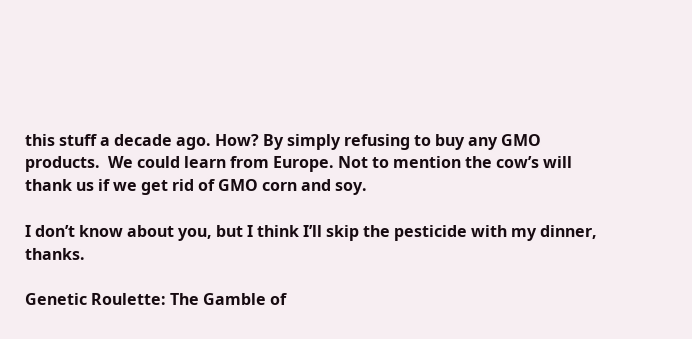this stuff a decade ago. How? By simply refusing to buy any GMO products.  We could learn from Europe. Not to mention the cow’s will thank us if we get rid of GMO corn and soy.

I don’t know about you, but I think I’ll skip the pesticide with my dinner, thanks.

Genetic Roulette: The Gamble of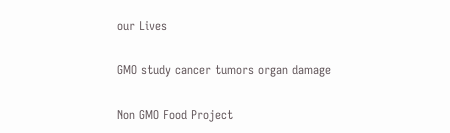our Lives

GMO study cancer tumors organ damage

Non GMO Food Project